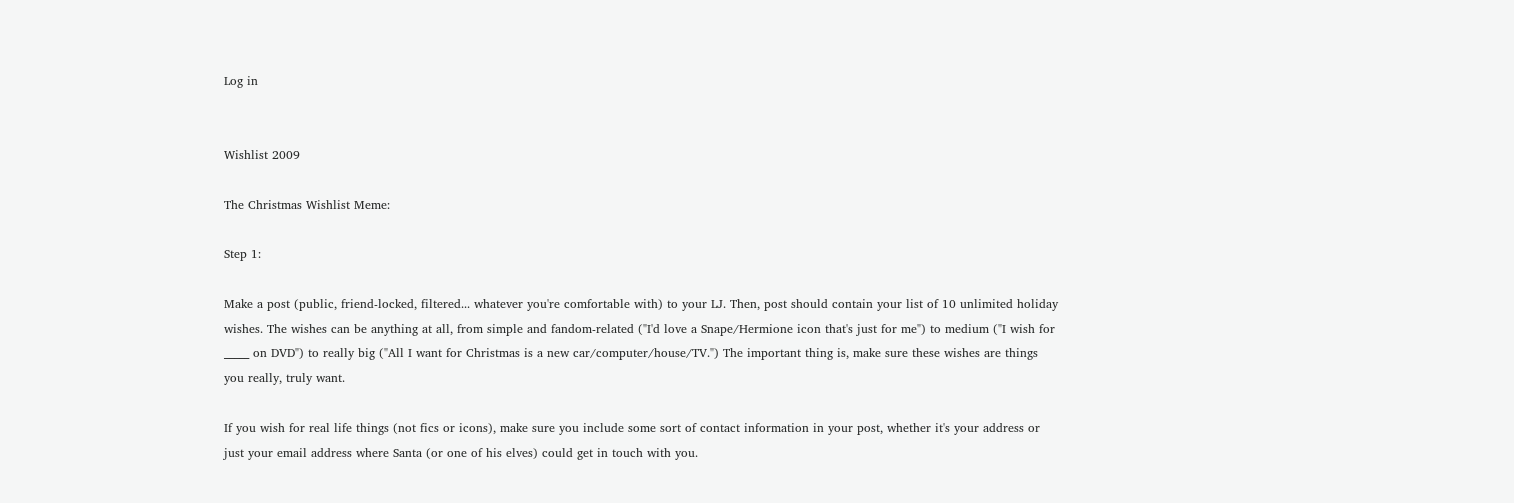Log in


Wishlist 2009

The Christmas Wishlist Meme:

Step 1:

Make a post (public, friend-locked, filtered... whatever you're comfortable with) to your LJ. Then, post should contain your list of 10 unlimited holiday wishes. The wishes can be anything at all, from simple and fandom-related ("I'd love a Snape/Hermione icon that's just for me") to medium ("I wish for _____ on DVD") to really big ("All I want for Christmas is a new car/computer/house/TV.") The important thing is, make sure these wishes are things you really, truly want.

If you wish for real life things (not fics or icons), make sure you include some sort of contact information in your post, whether it's your address or just your email address where Santa (or one of his elves) could get in touch with you.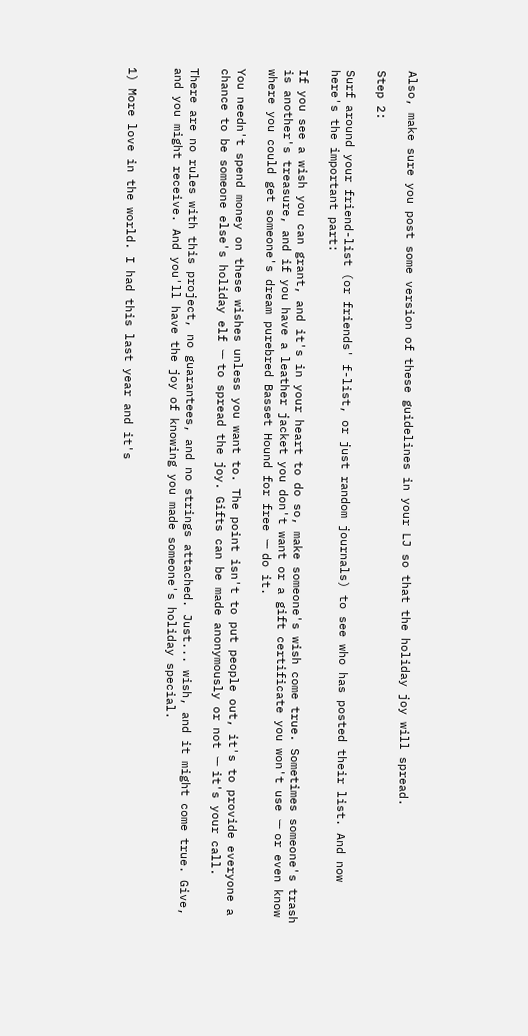Also, make sure you post some version of these guidelines in your LJ so that the holiday joy will spread.

Step 2:

Surf around your friend-list (or friends' f-list, or just random journals) to see who has posted their list. And now here's the important part:

If you see a wish you can grant, and it's in your heart to do so, make someone's wish come true. Sometimes someone's trash is another's treasure, and if you have a leather jacket you don't want or a gift certificate you won't use ー or even know where you could get someone's dream purebred Basset Hound for free ー do it.

You needn't spend money on these wishes unless you want to. The point isn't to put people out, it's to provide everyone a chance to be someone else's holiday elf ー to spread the joy. Gifts can be made anonymously or not ー it's your call.

There are no rules with this project, no guarantees, and no strings attached. Just... wish, and it might come true. Give, and you might receive. And you'll have the joy of knowing you made someone's holiday special.


1) More love in the world. I had this last year and it's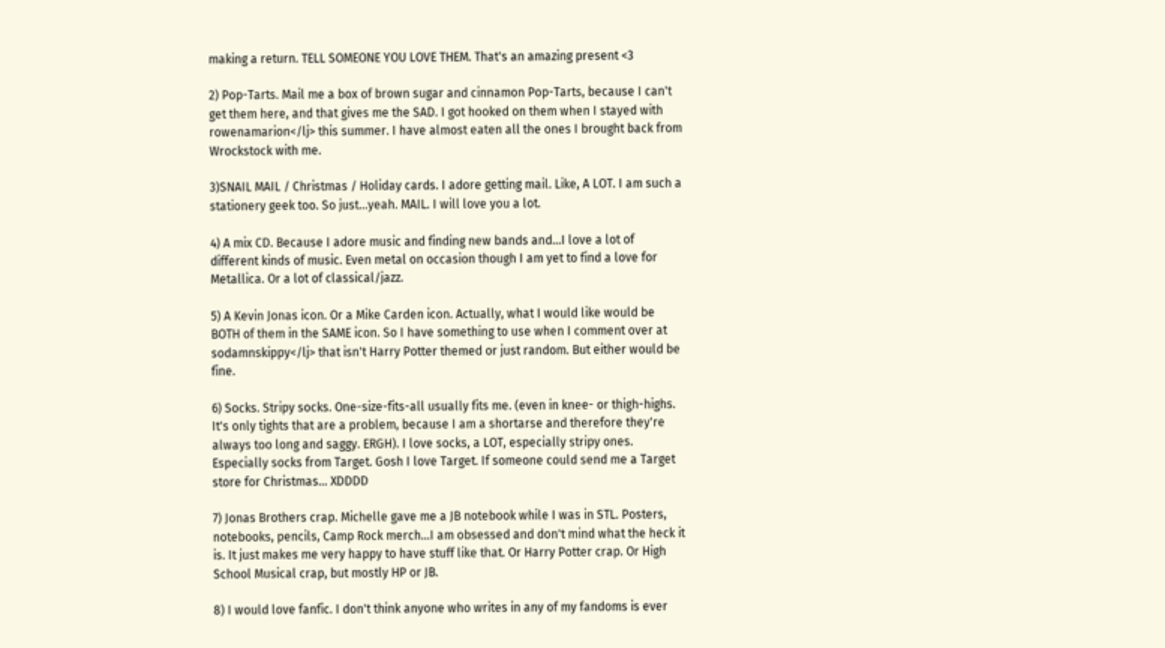making a return. TELL SOMEONE YOU LOVE THEM. That's an amazing present <3

2) Pop-Tarts. Mail me a box of brown sugar and cinnamon Pop-Tarts, because I can't get them here, and that gives me the SAD. I got hooked on them when I stayed with rowenamarion</lj> this summer. I have almost eaten all the ones I brought back from Wrockstock with me.

3)SNAIL MAIL / Christmas / Holiday cards. I adore getting mail. Like, A LOT. I am such a stationery geek too. So just...yeah. MAIL. I will love you a lot.

4) A mix CD. Because I adore music and finding new bands and...I love a lot of different kinds of music. Even metal on occasion though I am yet to find a love for Metallica. Or a lot of classical/jazz.

5) A Kevin Jonas icon. Or a Mike Carden icon. Actually, what I would like would be BOTH of them in the SAME icon. So I have something to use when I comment over at sodamnskippy</lj> that isn't Harry Potter themed or just random. But either would be fine.

6) Socks. Stripy socks. One-size-fits-all usually fits me. (even in knee- or thigh-highs. It's only tights that are a problem, because I am a shortarse and therefore they're always too long and saggy. ERGH). I love socks, a LOT, especially stripy ones. Especially socks from Target. Gosh I love Target. If someone could send me a Target store for Christmas... XDDDD

7) Jonas Brothers crap. Michelle gave me a JB notebook while I was in STL. Posters, notebooks, pencils, Camp Rock merch...I am obsessed and don't mind what the heck it is. It just makes me very happy to have stuff like that. Or Harry Potter crap. Or High School Musical crap, but mostly HP or JB.

8) I would love fanfic. I don't think anyone who writes in any of my fandoms is ever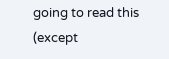going to read this (except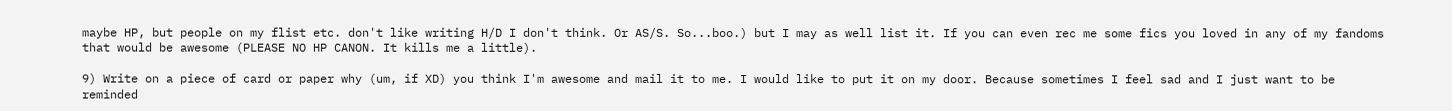maybe HP, but people on my flist etc. don't like writing H/D I don't think. Or AS/S. So...boo.) but I may as well list it. If you can even rec me some fics you loved in any of my fandoms that would be awesome (PLEASE NO HP CANON. It kills me a little).

9) Write on a piece of card or paper why (um, if XD) you think I'm awesome and mail it to me. I would like to put it on my door. Because sometimes I feel sad and I just want to be reminded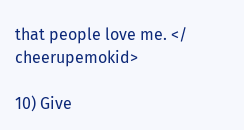that people love me. </ cheerupemokid>

10) Give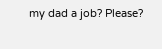my dad a job? Please?